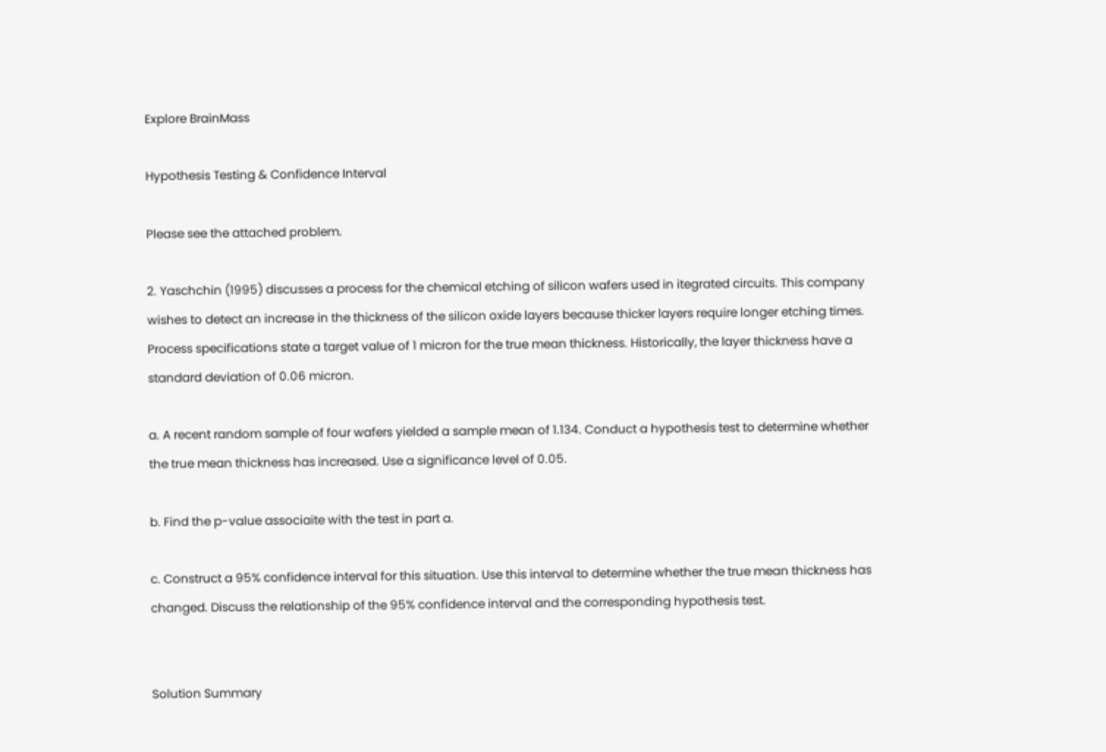Explore BrainMass

Hypothesis Testing & Confidence Interval

Please see the attached problem.

2. Yaschchin (1995) discusses a process for the chemical etching of silicon wafers used in itegrated circuits. This company wishes to detect an increase in the thickness of the silicon oxide layers because thicker layers require longer etching times. Process specifications state a target value of 1 micron for the true mean thickness. Historically, the layer thickness have a standard deviation of 0.06 micron.

a. A recent random sample of four wafers yielded a sample mean of 1.134. Conduct a hypothesis test to determine whether the true mean thickness has increased. Use a significance level of 0.05.

b. Find the p-value associaite with the test in part a.

c. Construct a 95% confidence interval for this situation. Use this interval to determine whether the true mean thickness has changed. Discuss the relationship of the 95% confidence interval and the corresponding hypothesis test.


Solution Summary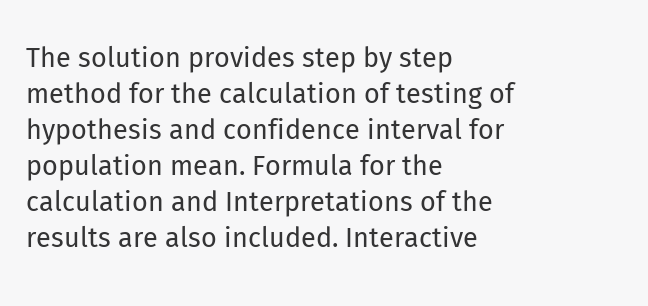The solution provides step by step method for the calculation of testing of hypothesis and confidence interval for population mean. Formula for the calculation and Interpretations of the results are also included. Interactive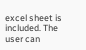excel sheet is included. The user can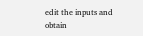edit the inputs and obtain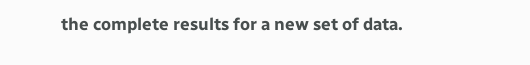the complete results for a new set of data.